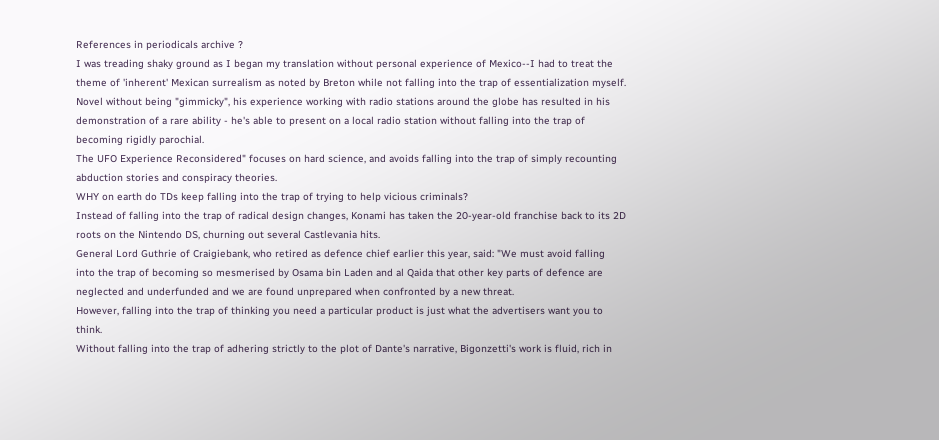References in periodicals archive ?
I was treading shaky ground as I began my translation without personal experience of Mexico--I had to treat the theme of 'inherent' Mexican surrealism as noted by Breton while not falling into the trap of essentialization myself.
Novel without being "gimmicky", his experience working with radio stations around the globe has resulted in his demonstration of a rare ability - he's able to present on a local radio station without falling into the trap of becoming rigidly parochial.
The UFO Experience Reconsidered" focuses on hard science, and avoids falling into the trap of simply recounting abduction stories and conspiracy theories.
WHY on earth do TDs keep falling into the trap of trying to help vicious criminals?
Instead of falling into the trap of radical design changes, Konami has taken the 20-year-old franchise back to its 2D roots on the Nintendo DS, churning out several Castlevania hits.
General Lord Guthrie of Craigiebank, who retired as defence chief earlier this year, said: "We must avoid falling into the trap of becoming so mesmerised by Osama bin Laden and al Qaida that other key parts of defence are neglected and underfunded and we are found unprepared when confronted by a new threat.
However, falling into the trap of thinking you need a particular product is just what the advertisers want you to think.
Without falling into the trap of adhering strictly to the plot of Dante's narrative, Bigonzetti's work is fluid, rich in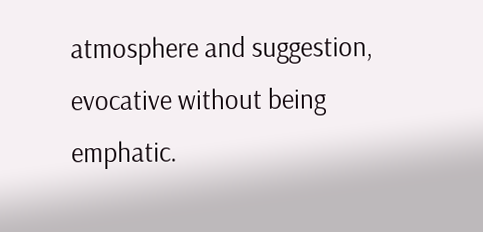atmosphere and suggestion, evocative without being emphatic.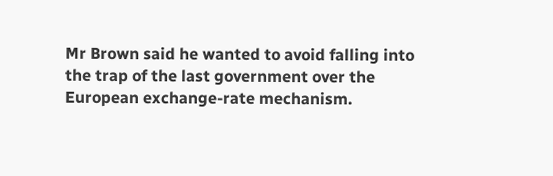Mr Brown said he wanted to avoid falling into the trap of the last government over the European exchange-rate mechanism.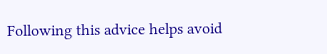Following this advice helps avoid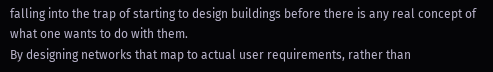falling into the trap of starting to design buildings before there is any real concept of what one wants to do with them.
By designing networks that map to actual user requirements, rather than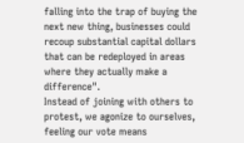falling into the trap of buying the next new thing, businesses could recoup substantial capital dollars that can be redeployed in areas where they actually make a difference".
Instead of joining with others to protest, we agonize to ourselves, feeling our vote means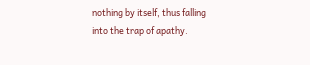nothing by itself, thus falling into the trap of apathy.